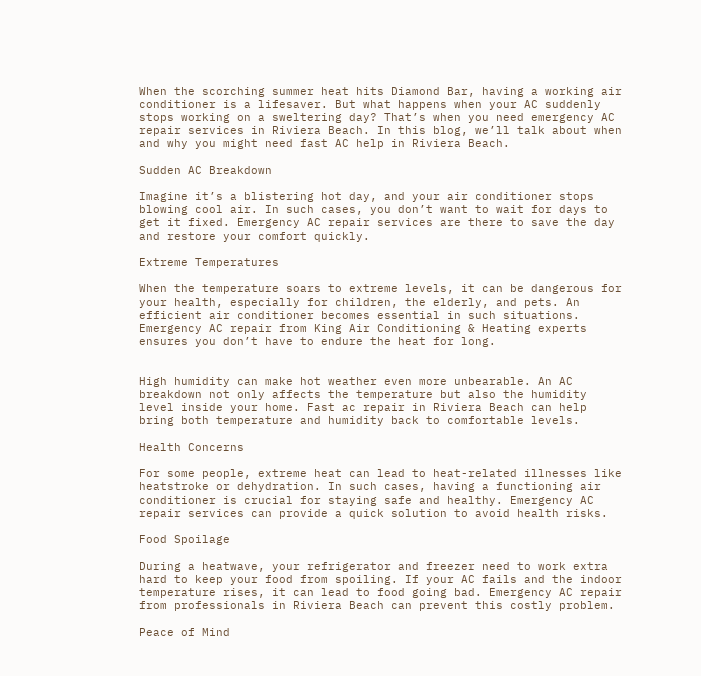When the scorching summer heat hits Diamond Bar, having a working air conditioner is a lifesaver. But what happens when your AC suddenly stops working on a sweltering day? That’s when you need emergency AC repair services in Riviera Beach. In this blog, we’ll talk about when and why you might need fast AC help in Riviera Beach.

Sudden AC Breakdown

Imagine it’s a blistering hot day, and your air conditioner stops blowing cool air. In such cases, you don’t want to wait for days to get it fixed. Emergency AC repair services are there to save the day and restore your comfort quickly.

Extreme Temperatures

When the temperature soars to extreme levels, it can be dangerous for your health, especially for children, the elderly, and pets. An efficient air conditioner becomes essential in such situations. Emergency AC repair from King Air Conditioning & Heating experts ensures you don’t have to endure the heat for long.


High humidity can make hot weather even more unbearable. An AC breakdown not only affects the temperature but also the humidity level inside your home. Fast ac repair in Riviera Beach can help bring both temperature and humidity back to comfortable levels.

Health Concerns

For some people, extreme heat can lead to heat-related illnesses like heatstroke or dehydration. In such cases, having a functioning air conditioner is crucial for staying safe and healthy. Emergency AC repair services can provide a quick solution to avoid health risks.

Food Spoilage

During a heatwave, your refrigerator and freezer need to work extra hard to keep your food from spoiling. If your AC fails and the indoor temperature rises, it can lead to food going bad. Emergency AC repair from professionals in Riviera Beach can prevent this costly problem.

Peace of Mind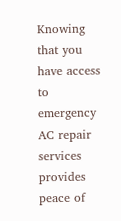Knowing that you have access to emergency AC repair services provides peace of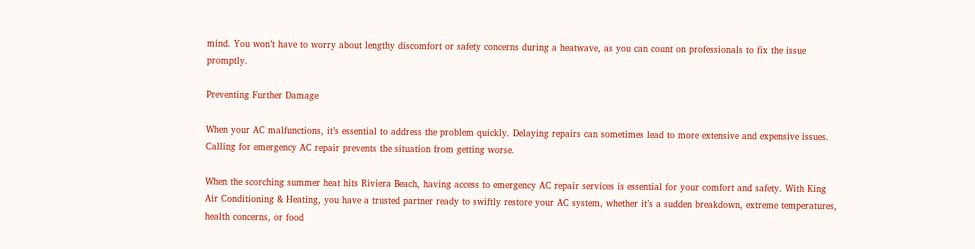mind. You won’t have to worry about lengthy discomfort or safety concerns during a heatwave, as you can count on professionals to fix the issue promptly.

Preventing Further Damage

When your AC malfunctions, it’s essential to address the problem quickly. Delaying repairs can sometimes lead to more extensive and expensive issues. Calling for emergency AC repair prevents the situation from getting worse.

When the scorching summer heat hits Riviera Beach, having access to emergency AC repair services is essential for your comfort and safety. With King Air Conditioning & Heating, you have a trusted partner ready to swiftly restore your AC system, whether it’s a sudden breakdown, extreme temperatures, health concerns, or food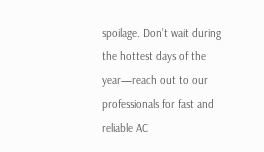spoilage. Don’t wait during the hottest days of the year—reach out to our professionals for fast and reliable AC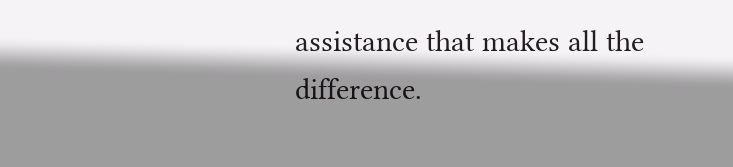assistance that makes all the difference.